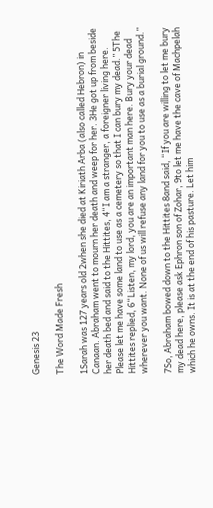Genesis 23

The Word Made Fresh

1Sarah was 127 years old 2when she died at Kiriath Arba (also called Hebron) in Canaan. Abraham went to mourn her death and weep for her. 3He got up from beside her death bed and said to the Hittites, 4“I am a stranger, a foreigner living here. Please let me have some land to use as a cemetery so that I can bury my dead.” 5The Hittites replied, 6“Listen, my lord, you are an important man here. Bury your dead wherever you want. None of us will refuse any land for you to use as a burial ground.”

7So, Abraham bowed down to the Hittites 8and said, “If you are willing to let me bury my dead here, please ask Ephron son of Zohar, 9to let me have the cave of Machpelah which he owns. It is at the end of his pasture. Let him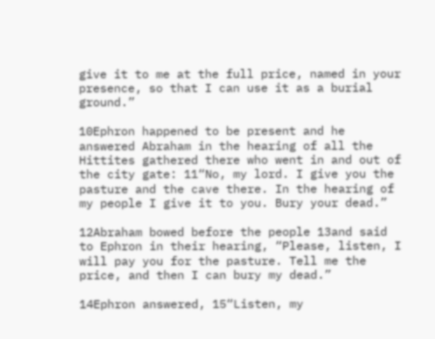give it to me at the full price, named in your presence, so that I can use it as a burial ground.”

10Ephron happened to be present and he answered Abraham in the hearing of all the Hittites gathered there who went in and out of the city gate: 11“No, my lord. I give you the pasture and the cave there. In the hearing of my people I give it to you. Bury your dead.”

12Abraham bowed before the people 13and said to Ephron in their hearing, “Please, listen, I will pay you for the pasture. Tell me the price, and then I can bury my dead.”

14Ephron answered, 15“Listen, my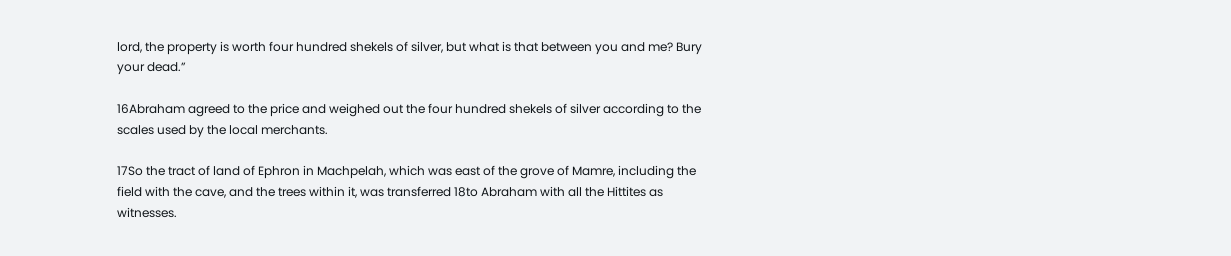lord, the property is worth four hundred shekels of silver, but what is that between you and me? Bury your dead.”

16Abraham agreed to the price and weighed out the four hundred shekels of silver according to the scales used by the local merchants.

17So the tract of land of Ephron in Machpelah, which was east of the grove of Mamre, including the field with the cave, and the trees within it, was transferred 18to Abraham with all the Hittites as witnesses.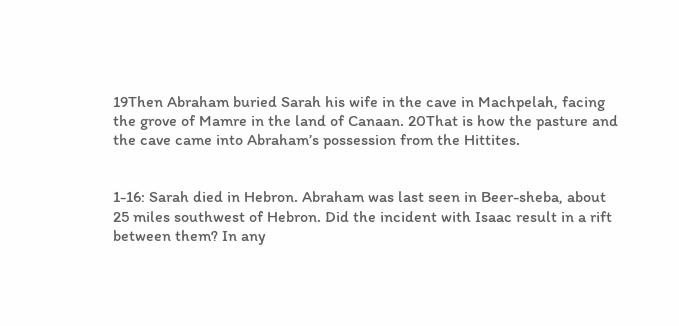19Then Abraham buried Sarah his wife in the cave in Machpelah, facing the grove of Mamre in the land of Canaan. 20That is how the pasture and the cave came into Abraham’s possession from the Hittites.


1-16: Sarah died in Hebron. Abraham was last seen in Beer-sheba, about 25 miles southwest of Hebron. Did the incident with Isaac result in a rift between them? In any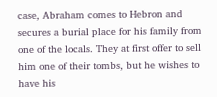case, Abraham comes to Hebron and secures a burial place for his family from one of the locals. They at first offer to sell him one of their tombs, but he wishes to have his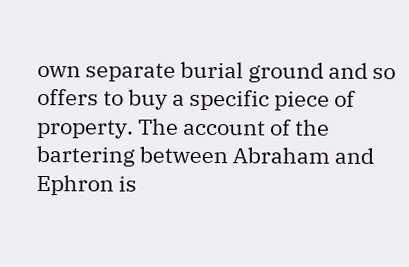own separate burial ground and so offers to buy a specific piece of property. The account of the bartering between Abraham and Ephron is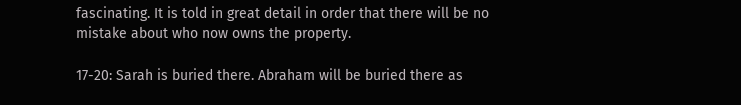fascinating. It is told in great detail in order that there will be no mistake about who now owns the property.

17-20: Sarah is buried there. Abraham will be buried there as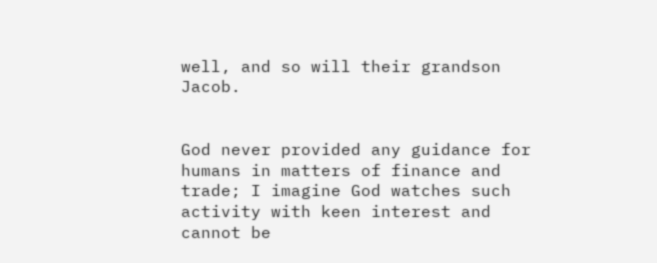well, and so will their grandson Jacob.


God never provided any guidance for humans in matters of finance and trade; I imagine God watches such activity with keen interest and cannot be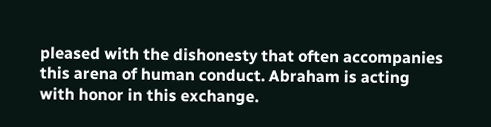pleased with the dishonesty that often accompanies this arena of human conduct. Abraham is acting with honor in this exchange.